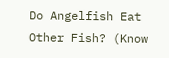Do Angelfish Eat Other Fish? (Know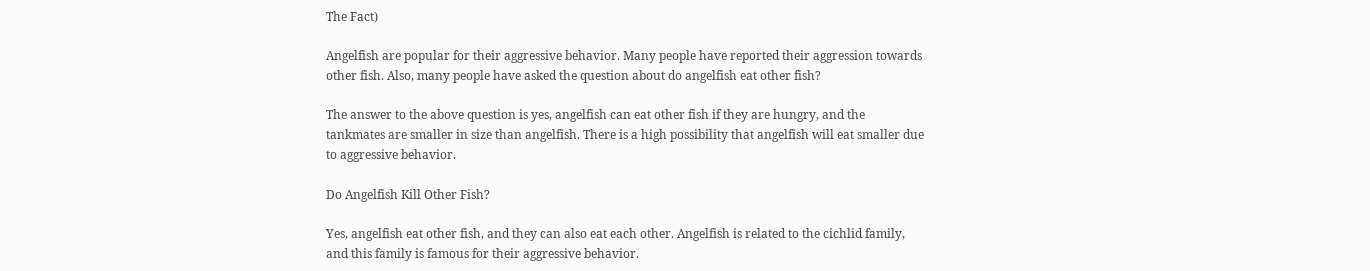The Fact)

Angelfish are popular for their aggressive behavior. Many people have reported their aggression towards other fish. Also, many people have asked the question about do angelfish eat other fish?

The answer to the above question is yes, angelfish can eat other fish if they are hungry, and the tankmates are smaller in size than angelfish. There is a high possibility that angelfish will eat smaller due to aggressive behavior.

Do Angelfish Kill Other Fish?

Yes, angelfish eat other fish, and they can also eat each other. Angelfish is related to the cichlid family, and this family is famous for their aggressive behavior.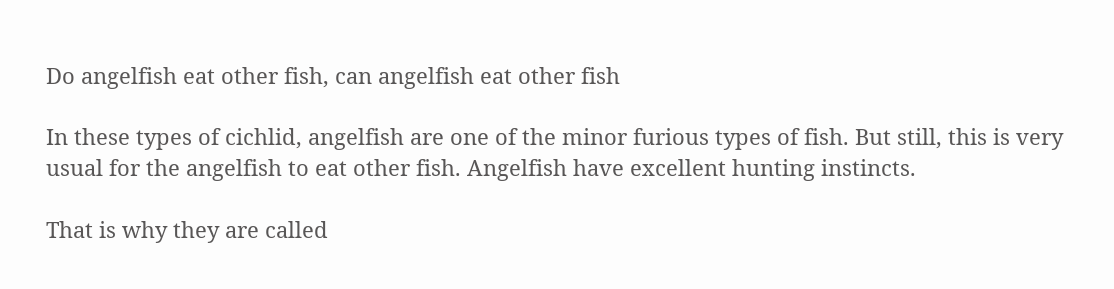Do angelfish eat other fish, can angelfish eat other fish

In these types of cichlid, angelfish are one of the minor furious types of fish. But still, this is very usual for the angelfish to eat other fish. Angelfish have excellent hunting instincts.

That is why they are called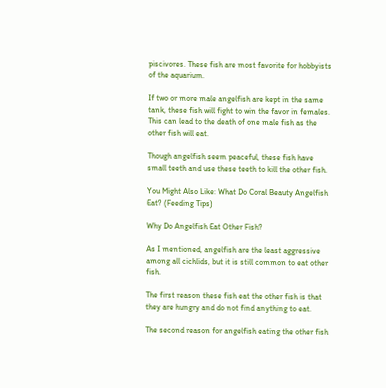piscivores. These fish are most favorite for hobbyists of the aquarium.

If two or more male angelfish are kept in the same tank, these fish will fight to win the favor in females. This can lead to the death of one male fish as the other fish will eat.

Though angelfish seem peaceful, these fish have small teeth and use these teeth to kill the other fish.

You Might Also Like: What Do Coral Beauty Angelfish Eat? (Feeding Tips)

Why Do Angelfish Eat Other Fish?

As I mentioned, angelfish are the least aggressive among all cichlids, but it is still common to eat other fish.

The first reason these fish eat the other fish is that they are hungry and do not find anything to eat.

The second reason for angelfish eating the other fish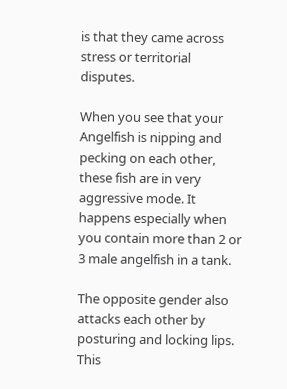is that they came across stress or territorial disputes.

When you see that your Angelfish is nipping and pecking on each other, these fish are in very aggressive mode. It happens especially when you contain more than 2 or 3 male angelfish in a tank.

The opposite gender also attacks each other by posturing and locking lips. This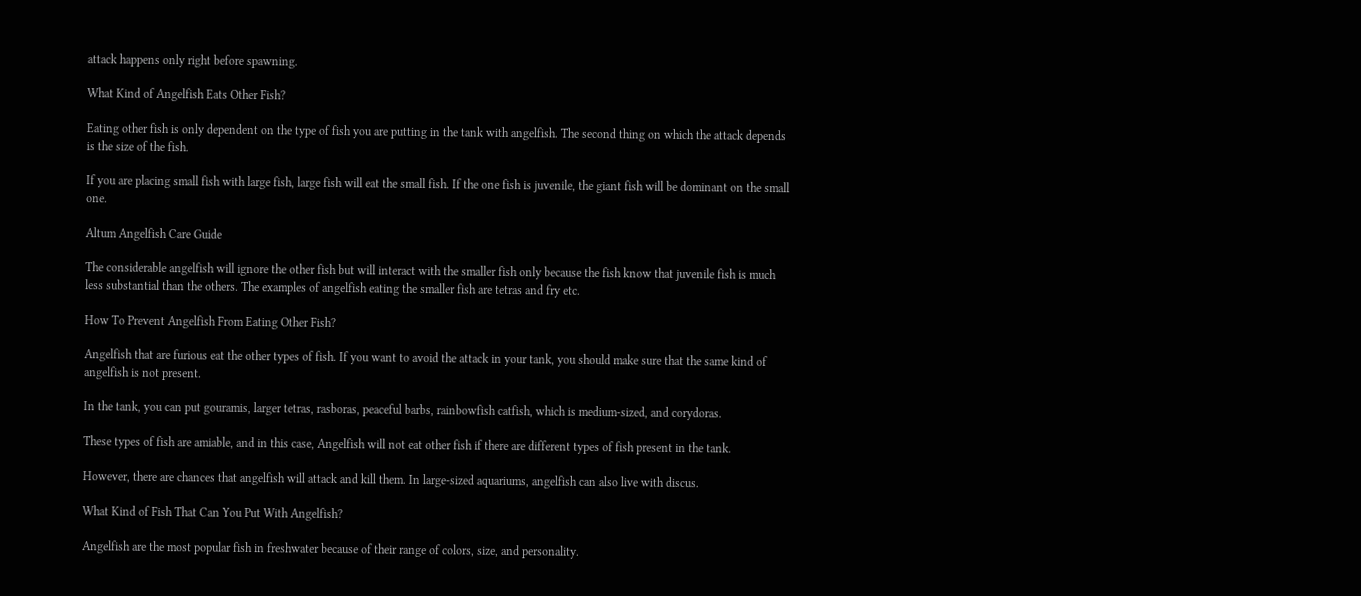attack happens only right before spawning.

What Kind of Angelfish Eats Other Fish?

Eating other fish is only dependent on the type of fish you are putting in the tank with angelfish. The second thing on which the attack depends is the size of the fish.

If you are placing small fish with large fish, large fish will eat the small fish. If the one fish is juvenile, the giant fish will be dominant on the small one.

Altum Angelfish Care Guide

The considerable angelfish will ignore the other fish but will interact with the smaller fish only because the fish know that juvenile fish is much less substantial than the others. The examples of angelfish eating the smaller fish are tetras and fry etc.

How To Prevent Angelfish From Eating Other Fish?

Angelfish that are furious eat the other types of fish. If you want to avoid the attack in your tank, you should make sure that the same kind of angelfish is not present.

In the tank, you can put gouramis, larger tetras, rasboras, peaceful barbs, rainbowfish catfish, which is medium-sized, and corydoras.

These types of fish are amiable, and in this case, Angelfish will not eat other fish if there are different types of fish present in the tank.

However, there are chances that angelfish will attack and kill them. In large-sized aquariums, angelfish can also live with discus.

What Kind of Fish That Can You Put With Angelfish?

Angelfish are the most popular fish in freshwater because of their range of colors, size, and personality.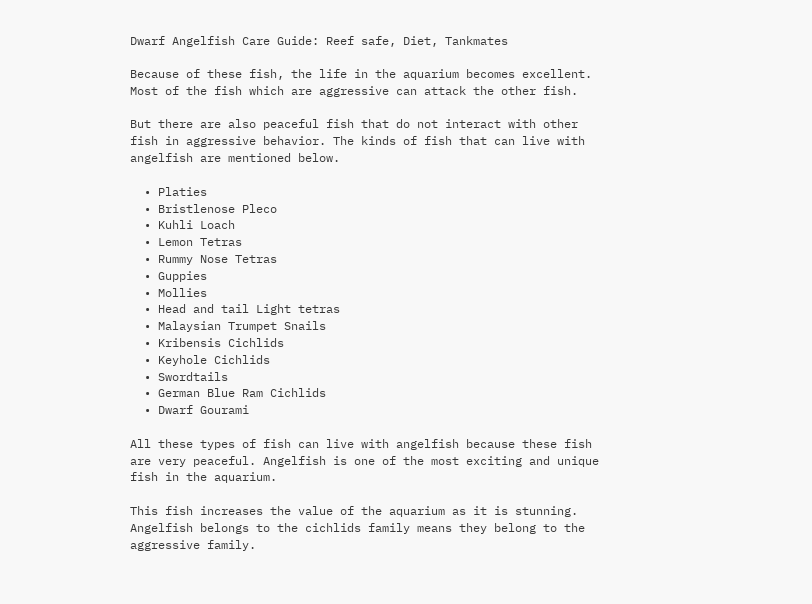Dwarf Angelfish Care Guide: Reef safe, Diet, Tankmates

Because of these fish, the life in the aquarium becomes excellent. Most of the fish which are aggressive can attack the other fish.

But there are also peaceful fish that do not interact with other fish in aggressive behavior. The kinds of fish that can live with angelfish are mentioned below.

  • Platies
  • Bristlenose Pleco
  • Kuhli Loach
  • Lemon Tetras
  • Rummy Nose Tetras
  • Guppies
  • Mollies
  • Head and tail Light tetras
  • Malaysian Trumpet Snails
  • Kribensis Cichlids
  • Keyhole Cichlids
  • Swordtails
  • German Blue Ram Cichlids
  • Dwarf Gourami

All these types of fish can live with angelfish because these fish are very peaceful. Angelfish is one of the most exciting and unique fish in the aquarium.

This fish increases the value of the aquarium as it is stunning. Angelfish belongs to the cichlids family means they belong to the aggressive family.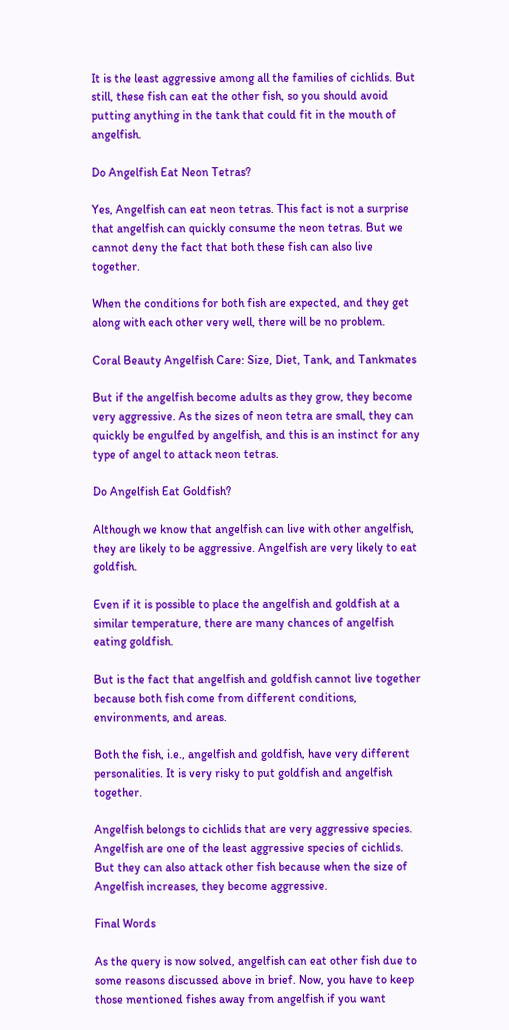It is the least aggressive among all the families of cichlids. But still, these fish can eat the other fish, so you should avoid putting anything in the tank that could fit in the mouth of angelfish.

Do Angelfish Eat Neon Tetras?

Yes, Angelfish can eat neon tetras. This fact is not a surprise that angelfish can quickly consume the neon tetras. But we cannot deny the fact that both these fish can also live together.

When the conditions for both fish are expected, and they get along with each other very well, there will be no problem.

Coral Beauty Angelfish Care: Size, Diet, Tank, and Tankmates

But if the angelfish become adults as they grow, they become very aggressive. As the sizes of neon tetra are small, they can quickly be engulfed by angelfish, and this is an instinct for any type of angel to attack neon tetras.

Do Angelfish Eat Goldfish?

Although we know that angelfish can live with other angelfish, they are likely to be aggressive. Angelfish are very likely to eat goldfish.

Even if it is possible to place the angelfish and goldfish at a similar temperature, there are many chances of angelfish eating goldfish.

But is the fact that angelfish and goldfish cannot live together because both fish come from different conditions, environments, and areas.

Both the fish, i.e., angelfish and goldfish, have very different personalities. It is very risky to put goldfish and angelfish together.

Angelfish belongs to cichlids that are very aggressive species. Angelfish are one of the least aggressive species of cichlids. But they can also attack other fish because when the size of Angelfish increases, they become aggressive.

Final Words

As the query is now solved, angelfish can eat other fish due to some reasons discussed above in brief. Now, you have to keep those mentioned fishes away from angelfish if you want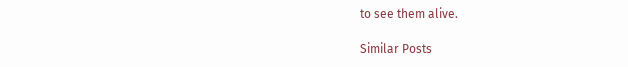to see them alive.

Similar Posts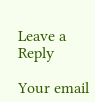Leave a Reply

Your email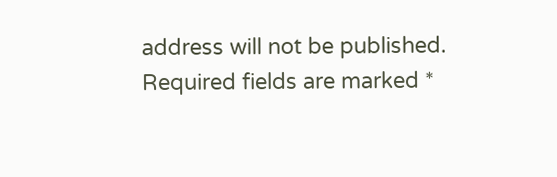address will not be published. Required fields are marked *